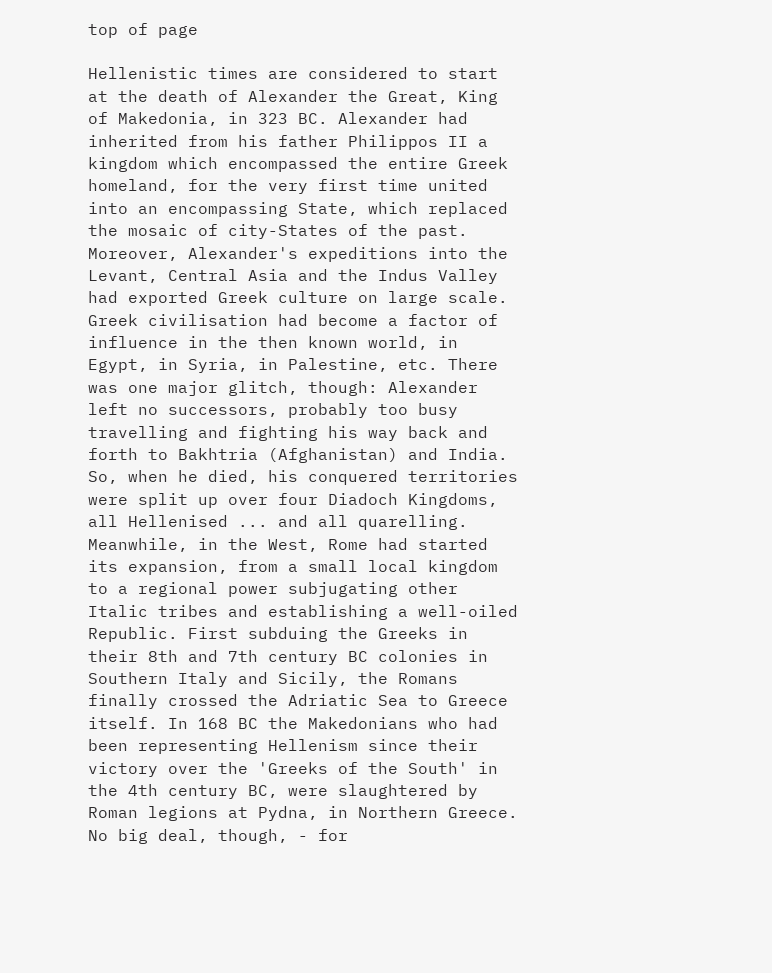top of page

Hellenistic times are considered to start at the death of Alexander the Great, King of Makedonia, in 323 BC. Alexander had inherited from his father Philippos II a kingdom which encompassed the entire Greek homeland, for the very first time united into an encompassing State, which replaced the mosaic of city-States of the past. Moreover, Alexander's expeditions into the Levant, Central Asia and the Indus Valley had exported Greek culture on large scale. Greek civilisation had become a factor of influence in the then known world, in Egypt, in Syria, in Palestine, etc. There was one major glitch, though: Alexander left no successors, probably too busy travelling and fighting his way back and forth to Bakhtria (Afghanistan) and India. So, when he died, his conquered territories were split up over four Diadoch Kingdoms, all Hellenised ... and all quarelling. Meanwhile, in the West, Rome had started its expansion, from a small local kingdom to a regional power subjugating other Italic tribes and establishing a well-oiled Republic. First subduing the Greeks in their 8th and 7th century BC colonies in Southern Italy and Sicily, the Romans finally crossed the Adriatic Sea to Greece itself. In 168 BC the Makedonians who had been representing Hellenism since their victory over the 'Greeks of the South' in the 4th century BC, were slaughtered by Roman legions at Pydna, in Northern Greece. No big deal, though, - for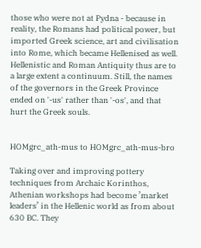those who were not at Pydna - because in reality, the Romans had political power, but imported Greek science, art and civilisation into Rome, which became Hellenised as well. Hellenistic and Roman Antiquity thus are to a large extent a continuum. Still, the names of the governors in the Greek Province ended on '-us' rather than '-os', and that hurt the Greek souls.


HOMgrc_ath-mus to HOMgrc_ath-mus-bro

Taking over and improving pottery techniques from Archaic Korinthos, Athenian workshops had become ’market leaders’ in the Hellenic world as from about 630 BC. They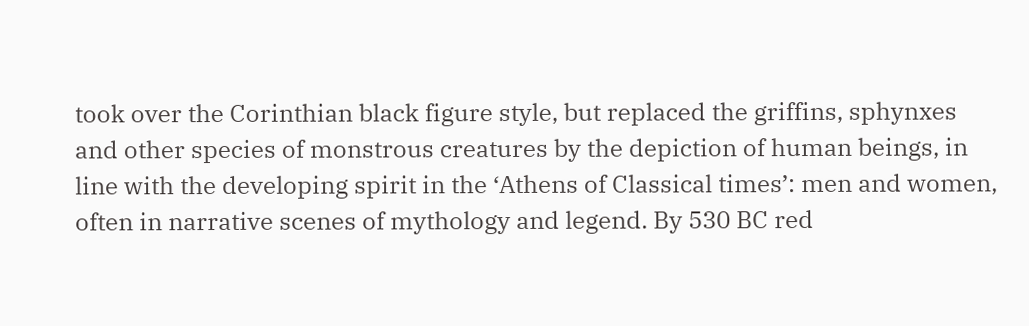took over the Corinthian black figure style, but replaced the griffins, sphynxes and other species of monstrous creatures by the depiction of human beings, in line with the developing spirit in the ‘Athens of Classical times’: men and women, often in narrative scenes of mythology and legend. By 530 BC red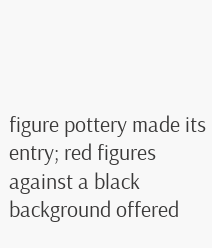figure pottery made its entry; red figures against a black background offered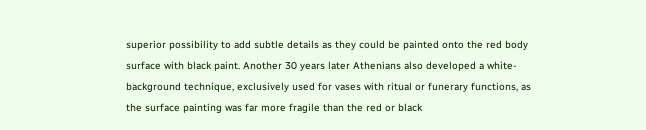superior possibility to add subtle details as they could be painted onto the red body surface with black paint. Another 30 years later Athenians also developed a white-background technique, exclusively used for vases with ritual or funerary functions, as the surface painting was far more fragile than the red or black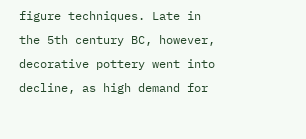figure techniques. Late in the 5th century BC, however, decorative pottery went into decline, as high demand for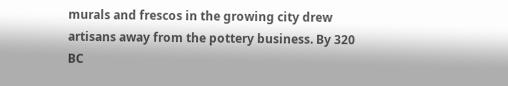murals and frescos in the growing city drew artisans away from the pottery business. By 320 BC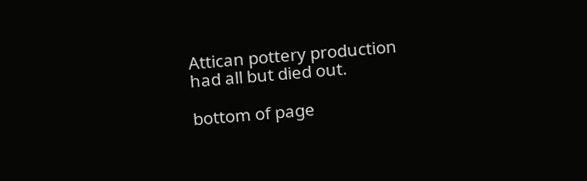Attican pottery production had all but died out.

bottom of page